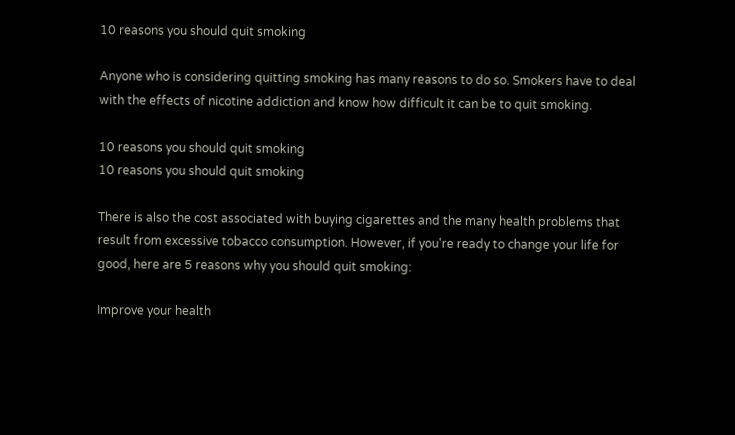10 reasons you should quit smoking

Anyone who is considering quitting smoking has many reasons to do so. Smokers have to deal with the effects of nicotine addiction and know how difficult it can be to quit smoking.

10 reasons you should quit smoking
10 reasons you should quit smoking

There is also the cost associated with buying cigarettes and the many health problems that result from excessive tobacco consumption. However, if you're ready to change your life for good, here are 5 reasons why you should quit smoking:

Improve your health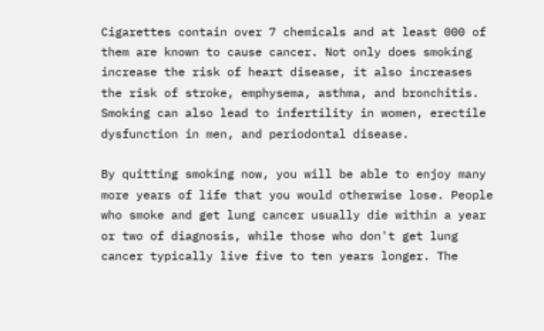Cigarettes contain over 7 chemicals and at least 000 of them are known to cause cancer. Not only does smoking increase the risk of heart disease, it also increases the risk of stroke, emphysema, asthma, and bronchitis. Smoking can also lead to infertility in women, erectile dysfunction in men, and periodontal disease.

By quitting smoking now, you will be able to enjoy many more years of life that you would otherwise lose. People who smoke and get lung cancer usually die within a year or two of diagnosis, while those who don't get lung cancer typically live five to ten years longer. The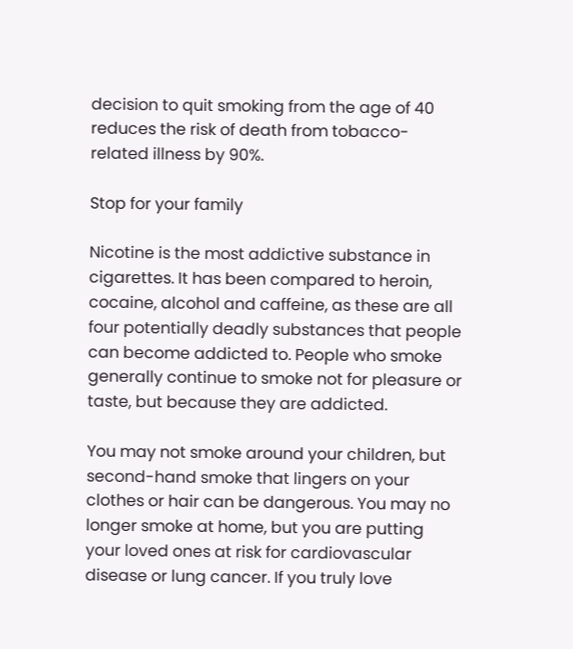decision to quit smoking from the age of 40 reduces the risk of death from tobacco-related illness by 90%.

Stop for your family

Nicotine is the most addictive substance in cigarettes. It has been compared to heroin, cocaine, alcohol and caffeine, as these are all four potentially deadly substances that people can become addicted to. People who smoke generally continue to smoke not for pleasure or taste, but because they are addicted.

You may not smoke around your children, but second-hand smoke that lingers on your clothes or hair can be dangerous. You may no longer smoke at home, but you are putting your loved ones at risk for cardiovascular disease or lung cancer. If you truly love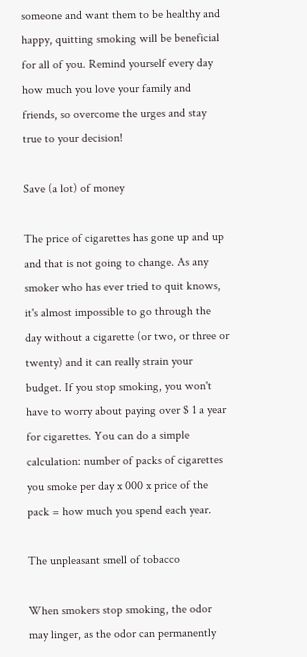someone and want them to be healthy and happy, quitting smoking will be beneficial for all of you. Remind yourself every day how much you love your family and friends, so overcome the urges and stay true to your decision!

Save (a lot) of money

The price of cigarettes has gone up and up and that is not going to change. As any smoker who has ever tried to quit knows, it's almost impossible to go through the day without a cigarette (or two, or three or twenty) and it can really strain your budget. If you stop smoking, you won't have to worry about paying over $ 1 a year for cigarettes. You can do a simple calculation: number of packs of cigarettes you smoke per day x 000 x price of the pack = how much you spend each year.

The unpleasant smell of tobacco

When smokers stop smoking, the odor may linger, as the odor can permanently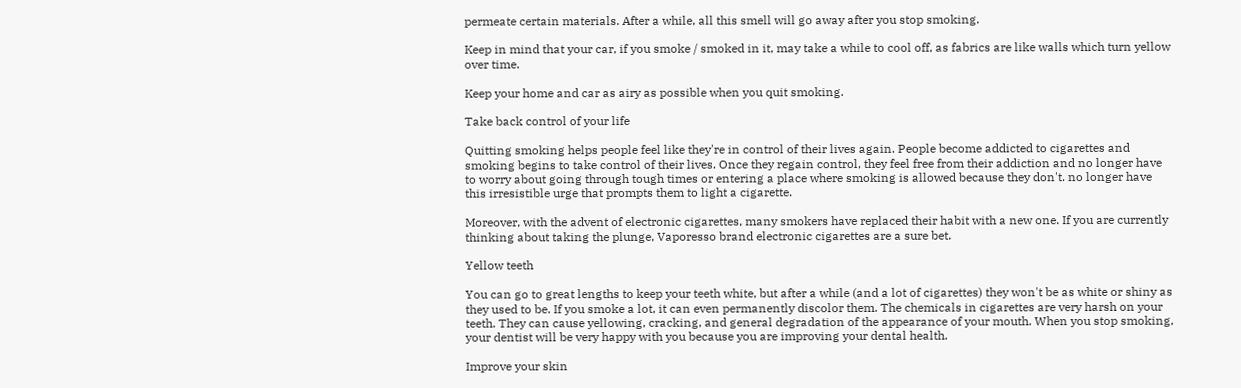permeate certain materials. After a while, all this smell will go away after you stop smoking.

Keep in mind that your car, if you smoke / smoked in it, may take a while to cool off, as fabrics are like walls which turn yellow over time.

Keep your home and car as airy as possible when you quit smoking.

Take back control of your life

Quitting smoking helps people feel like they're in control of their lives again. People become addicted to cigarettes and smoking begins to take control of their lives. Once they regain control, they feel free from their addiction and no longer have to worry about going through tough times or entering a place where smoking is allowed because they don't. no longer have this irresistible urge that prompts them to light a cigarette.

Moreover, with the advent of electronic cigarettes, many smokers have replaced their habit with a new one. If you are currently thinking about taking the plunge, Vaporesso brand electronic cigarettes are a sure bet.

Yellow teeth

You can go to great lengths to keep your teeth white, but after a while (and a lot of cigarettes) they won't be as white or shiny as they used to be. If you smoke a lot, it can even permanently discolor them. The chemicals in cigarettes are very harsh on your teeth. They can cause yellowing, cracking, and general degradation of the appearance of your mouth. When you stop smoking, your dentist will be very happy with you because you are improving your dental health.

Improve your skin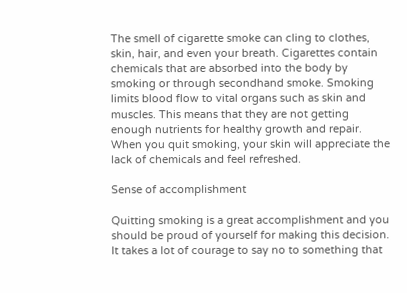The smell of cigarette smoke can cling to clothes, skin, hair, and even your breath. Cigarettes contain chemicals that are absorbed into the body by smoking or through secondhand smoke. Smoking limits blood flow to vital organs such as skin and muscles. This means that they are not getting enough nutrients for healthy growth and repair. When you quit smoking, your skin will appreciate the lack of chemicals and feel refreshed.

Sense of accomplishment

Quitting smoking is a great accomplishment and you should be proud of yourself for making this decision. It takes a lot of courage to say no to something that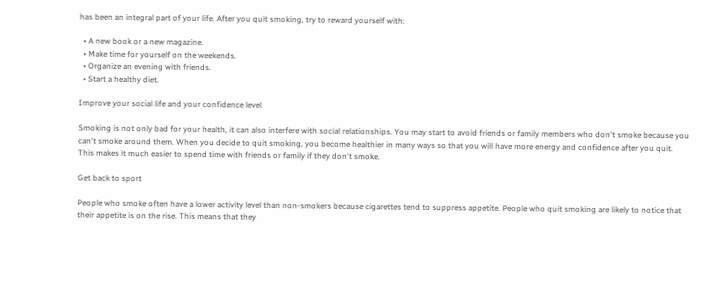has been an integral part of your life. After you quit smoking, try to reward yourself with:

  • A new book or a new magazine.
  • Make time for yourself on the weekends.
  • Organize an evening with friends.
  • Start a healthy diet.

Improve your social life and your confidence level

Smoking is not only bad for your health, it can also interfere with social relationships. You may start to avoid friends or family members who don't smoke because you can't smoke around them. When you decide to quit smoking, you become healthier in many ways so that you will have more energy and confidence after you quit. This makes it much easier to spend time with friends or family if they don't smoke.

Get back to sport

People who smoke often have a lower activity level than non-smokers because cigarettes tend to suppress appetite. People who quit smoking are likely to notice that their appetite is on the rise. This means that they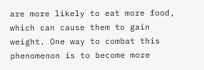are more likely to eat more food, which can cause them to gain weight. One way to combat this phenomenon is to become more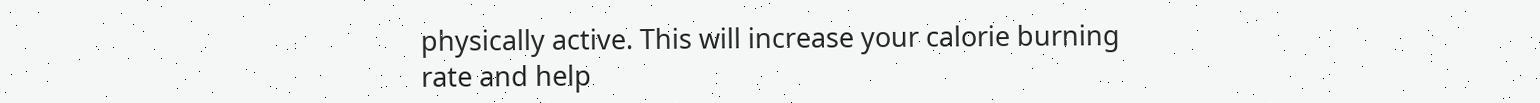physically active. This will increase your calorie burning rate and help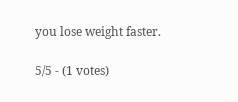you lose weight faster.

5/5 - (1 votes)